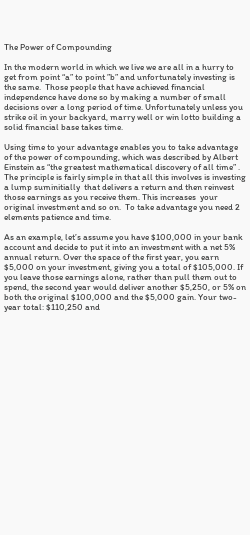The Power of Compounding

In the modern world in which we live we are all in a hurry to get from point “a” to point ”b” and unfortunately investing is the same.  Those people that have achieved financial independence have done so by making a number of small decisions over a long period of time. Unfortunately unless you strike oil in your backyard, marry well or win lotto building a solid financial base takes time.

Using time to your advantage enables you to take advantage of the power of compounding, which was described by Albert Einstein as “the greatest mathematical discovery of all time” . The principle is fairly simple in that all this involves is investing a lump suminitially  that delivers a return and then reinvest those earnings as you receive them. This increases  your original investment and so on.  To take advantage you need 2 elements patience and time.

As an example, let’s assume you have $100,000 in your bank account and decide to put it into an investment with a net 5% annual return. Over the space of the first year, you earn $5,000 on your investment, giving you a total of $105,000. If you leave those earnings alone, rather than pull them out to spend, the second year would deliver another $5,250, or 5% on both the original $100,000 and the $5,000 gain. Your two-year total: $110,250 and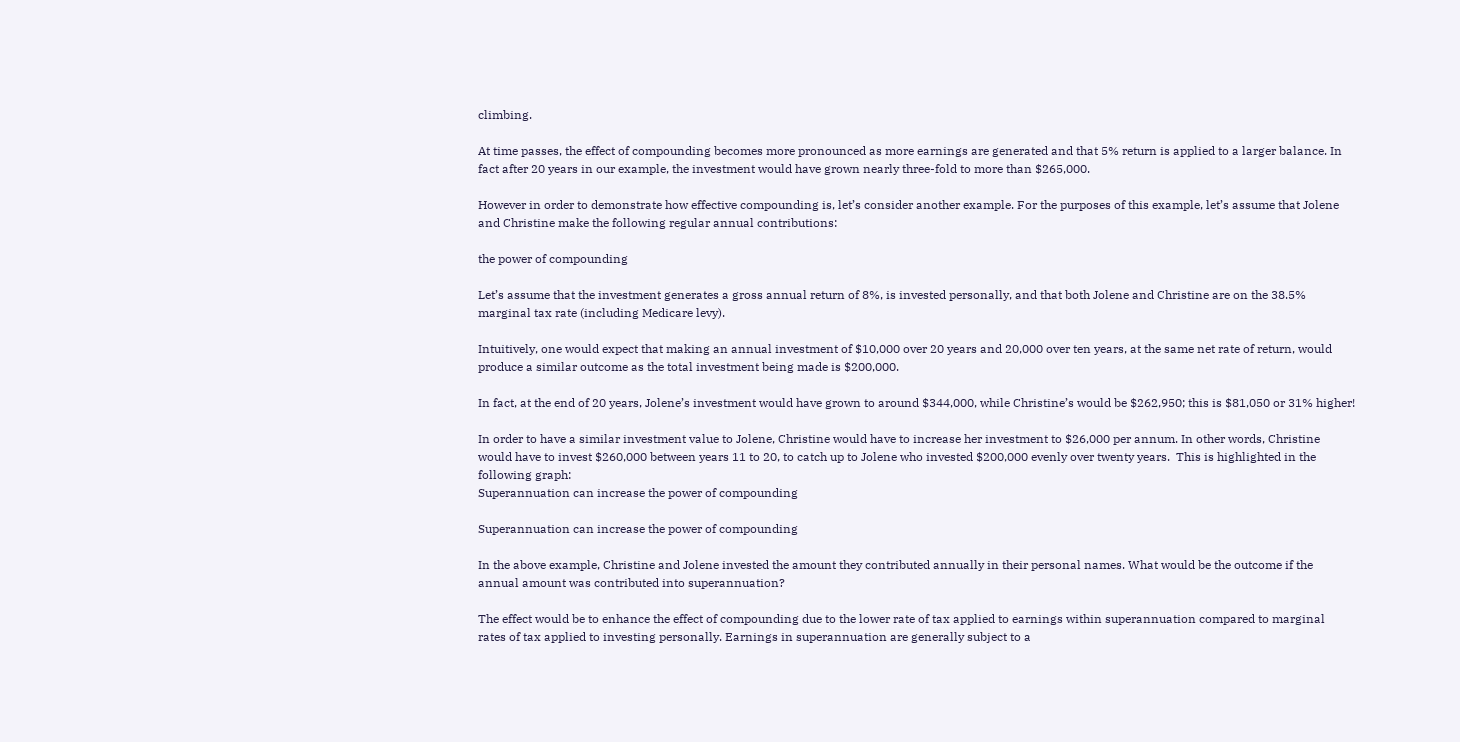climbing.

At time passes, the effect of compounding becomes more pronounced as more earnings are generated and that 5% return is applied to a larger balance. In fact after 20 years in our example, the investment would have grown nearly three-fold to more than $265,000.

However in order to demonstrate how effective compounding is, let’s consider another example. For the purposes of this example, let’s assume that Jolene and Christine make the following regular annual contributions:

the power of compounding

Let’s assume that the investment generates a gross annual return of 8%, is invested personally, and that both Jolene and Christine are on the 38.5% marginal tax rate (including Medicare levy).

Intuitively, one would expect that making an annual investment of $10,000 over 20 years and 20,000 over ten years, at the same net rate of return, would produce a similar outcome as the total investment being made is $200,000.

In fact, at the end of 20 years, Jolene’s investment would have grown to around $344,000, while Christine’s would be $262,950; this is $81,050 or 31% higher!

In order to have a similar investment value to Jolene, Christine would have to increase her investment to $26,000 per annum. In other words, Christine would have to invest $260,000 between years 11 to 20, to catch up to Jolene who invested $200,000 evenly over twenty years.  This is highlighted in the following graph:
Superannuation can increase the power of compounding

Superannuation can increase the power of compounding

In the above example, Christine and Jolene invested the amount they contributed annually in their personal names. What would be the outcome if the annual amount was contributed into superannuation?

The effect would be to enhance the effect of compounding due to the lower rate of tax applied to earnings within superannuation compared to marginal rates of tax applied to investing personally. Earnings in superannuation are generally subject to a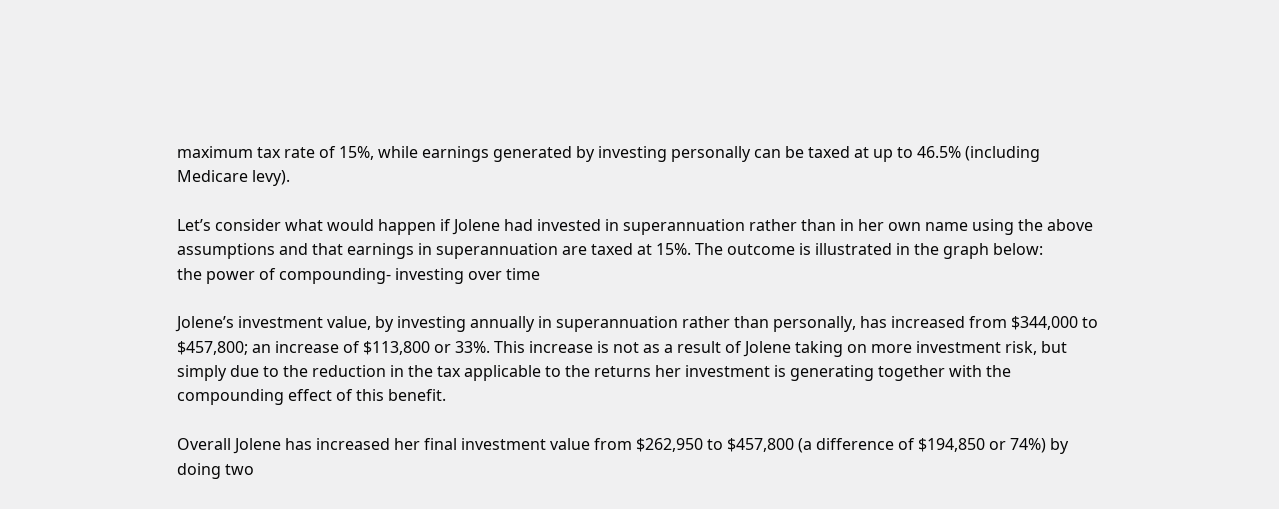maximum tax rate of 15%, while earnings generated by investing personally can be taxed at up to 46.5% (including Medicare levy).

Let’s consider what would happen if Jolene had invested in superannuation rather than in her own name using the above assumptions and that earnings in superannuation are taxed at 15%. The outcome is illustrated in the graph below:
the power of compounding- investing over time

Jolene’s investment value, by investing annually in superannuation rather than personally, has increased from $344,000 to $457,800; an increase of $113,800 or 33%. This increase is not as a result of Jolene taking on more investment risk, but simply due to the reduction in the tax applicable to the returns her investment is generating together with the compounding effect of this benefit.

Overall Jolene has increased her final investment value from $262,950 to $457,800 (a difference of $194,850 or 74%) by doing two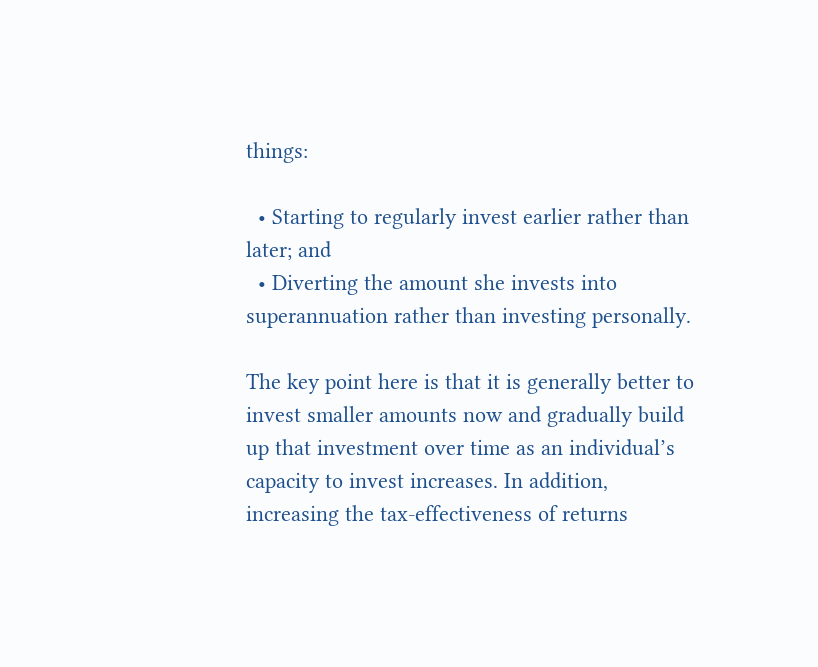things:

  • Starting to regularly invest earlier rather than later; and
  • Diverting the amount she invests into superannuation rather than investing personally.

The key point here is that it is generally better to invest smaller amounts now and gradually build up that investment over time as an individual’s capacity to invest increases. In addition, increasing the tax-effectiveness of returns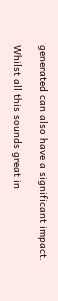generated can also have a significant impact.

Whilst all this sounds great in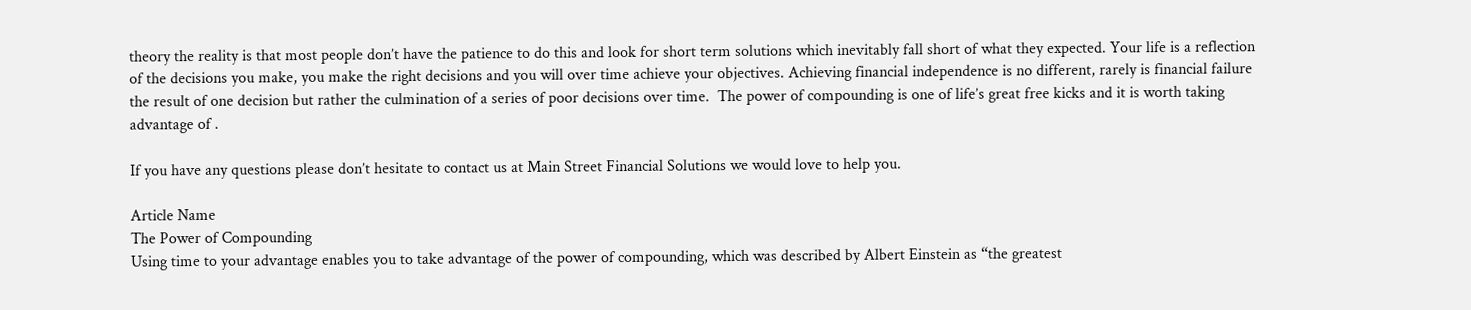theory the reality is that most people don’t have the patience to do this and look for short term solutions which inevitably fall short of what they expected. Your life is a reflection of the decisions you make, you make the right decisions and you will over time achieve your objectives. Achieving financial independence is no different, rarely is financial failure the result of one decision but rather the culmination of a series of poor decisions over time.  The power of compounding is one of life’s great free kicks and it is worth taking advantage of .

If you have any questions please don’t hesitate to contact us at Main Street Financial Solutions we would love to help you.

Article Name
The Power of Compounding
Using time to your advantage enables you to take advantage of the power of compounding, which was described by Albert Einstein as “the greatest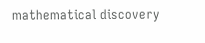mathematical discovery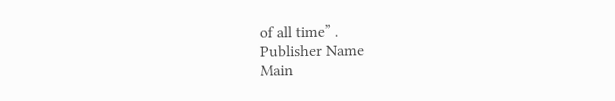of all time” .
Publisher Name
Main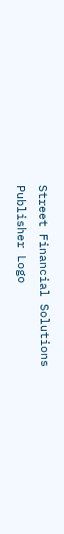Street Financial Solutions
Publisher Logo